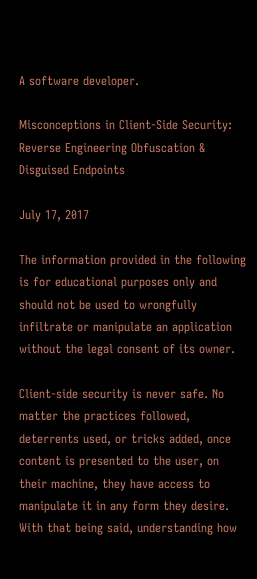A software developer.

Misconceptions in Client-Side Security: Reverse Engineering Obfuscation & Disguised Endpoints

July 17, 2017

The information provided in the following is for educational purposes only and should not be used to wrongfully infiltrate or manipulate an application without the legal consent of its owner.

Client-side security is never safe. No matter the practices followed, deterrents used, or tricks added, once content is presented to the user, on their machine, they have access to manipulate it in any form they desire. With that being said, understanding how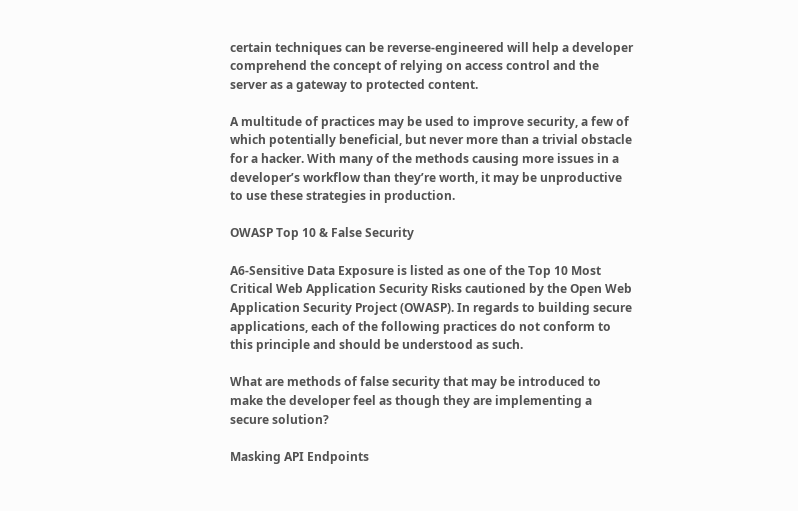certain techniques can be reverse-engineered will help a developer comprehend the concept of relying on access control and the server as a gateway to protected content.

A multitude of practices may be used to improve security, a few of which potentially beneficial, but never more than a trivial obstacle for a hacker. With many of the methods causing more issues in a developer’s workflow than they’re worth, it may be unproductive to use these strategies in production.

OWASP Top 10 & False Security

A6-Sensitive Data Exposure is listed as one of the Top 10 Most Critical Web Application Security Risks cautioned by the Open Web Application Security Project (OWASP). In regards to building secure applications, each of the following practices do not conform to this principle and should be understood as such.

What are methods of false security that may be introduced to make the developer feel as though they are implementing a secure solution?

Masking API Endpoints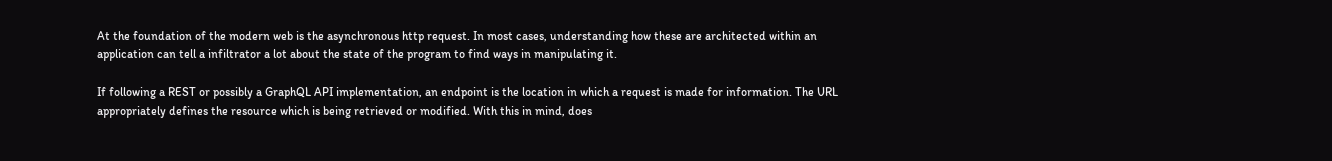At the foundation of the modern web is the asynchronous http request. In most cases, understanding how these are architected within an application can tell a infiltrator a lot about the state of the program to find ways in manipulating it.

If following a REST or possibly a GraphQL API implementation, an endpoint is the location in which a request is made for information. The URL appropriately defines the resource which is being retrieved or modified. With this in mind, does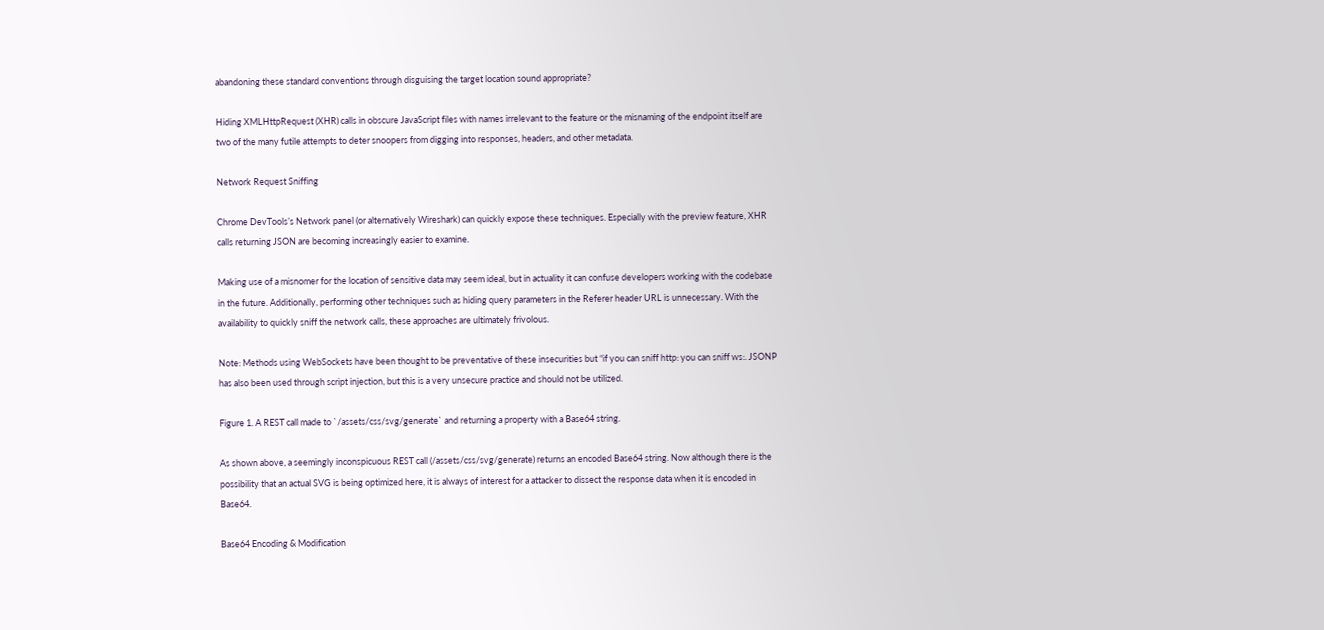abandoning these standard conventions through disguising the target location sound appropriate?

Hiding XMLHttpRequest (XHR) calls in obscure JavaScript files with names irrelevant to the feature or the misnaming of the endpoint itself are two of the many futile attempts to deter snoopers from digging into responses, headers, and other metadata.

Network Request Sniffing

Chrome DevTools’s Network panel (or alternatively Wireshark) can quickly expose these techniques. Especially with the preview feature, XHR calls returning JSON are becoming increasingly easier to examine.

Making use of a misnomer for the location of sensitive data may seem ideal, but in actuality it can confuse developers working with the codebase in the future. Additionally, performing other techniques such as hiding query parameters in the Referer header URL is unnecessary. With the availability to quickly sniff the network calls, these approaches are ultimately frivolous.

Note: Methods using WebSockets have been thought to be preventative of these insecurities but “if you can sniff http: you can sniff ws:. JSONP has also been used through script injection, but this is a very unsecure practice and should not be utilized.

Figure 1. A REST call made to `/assets/css/svg/generate` and returning a property with a Base64 string.

As shown above, a seemingly inconspicuous REST call (/assets/css/svg/generate) returns an encoded Base64 string. Now although there is the possibility that an actual SVG is being optimized here, it is always of interest for a attacker to dissect the response data when it is encoded in Base64.

Base64 Encoding & Modification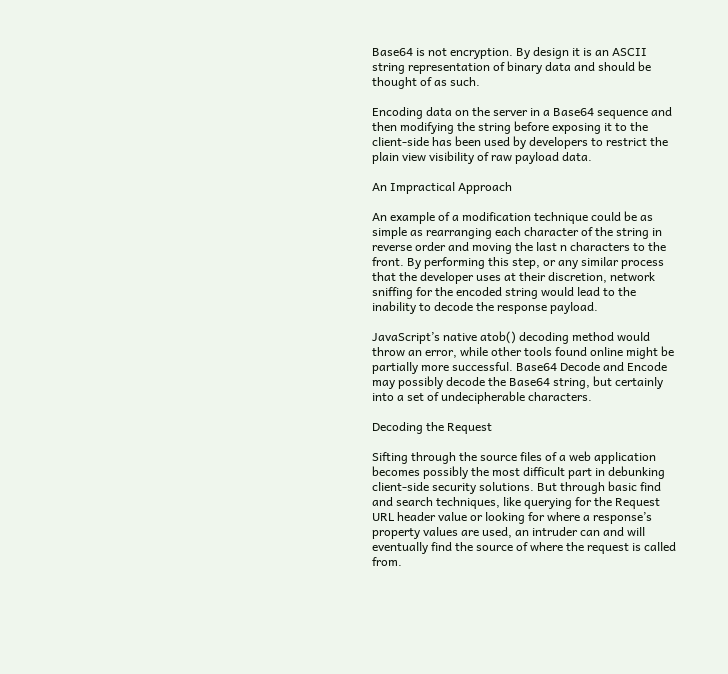Base64 is not encryption. By design it is an ASCII string representation of binary data and should be thought of as such.

Encoding data on the server in a Base64 sequence and then modifying the string before exposing it to the client-side has been used by developers to restrict the plain view visibility of raw payload data.

An Impractical Approach

An example of a modification technique could be as simple as rearranging each character of the string in reverse order and moving the last n characters to the front. By performing this step, or any similar process that the developer uses at their discretion, network sniffing for the encoded string would lead to the inability to decode the response payload.

JavaScript’s native atob() decoding method would throw an error, while other tools found online might be partially more successful. Base64 Decode and Encode may possibly decode the Base64 string, but certainly into a set of undecipherable characters.

Decoding the Request

Sifting through the source files of a web application becomes possibly the most difficult part in debunking client-side security solutions. But through basic find and search techniques, like querying for the Request URL header value or looking for where a response’s property values are used, an intruder can and will eventually find the source of where the request is called from.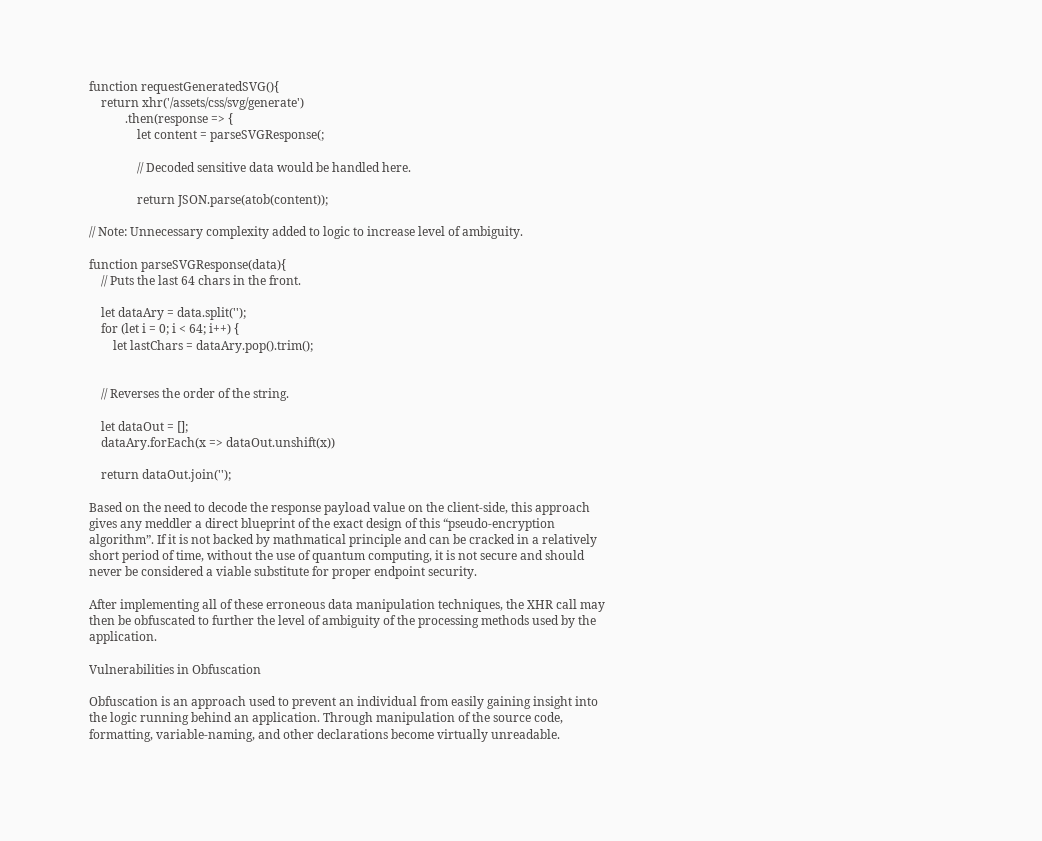function requestGeneratedSVG(){
    return xhr('/assets/css/svg/generate')
            .then(response => {
                let content = parseSVGResponse(;

                // Decoded sensitive data would be handled here.

                return JSON.parse(atob(content));

// Note: Unnecessary complexity added to logic to increase level of ambiguity.

function parseSVGResponse(data){
    // Puts the last 64 chars in the front.

    let dataAry = data.split('');
    for (let i = 0; i < 64; i++) {
        let lastChars = dataAry.pop().trim();


    // Reverses the order of the string.

    let dataOut = [];
    dataAry.forEach(x => dataOut.unshift(x))

    return dataOut.join('');

Based on the need to decode the response payload value on the client-side, this approach gives any meddler a direct blueprint of the exact design of this “pseudo-encryption algorithm”. If it is not backed by mathmatical principle and can be cracked in a relatively short period of time, without the use of quantum computing, it is not secure and should never be considered a viable substitute for proper endpoint security.

After implementing all of these erroneous data manipulation techniques, the XHR call may then be obfuscated to further the level of ambiguity of the processing methods used by the application.

Vulnerabilities in Obfuscation

Obfuscation is an approach used to prevent an individual from easily gaining insight into the logic running behind an application. Through manipulation of the source code, formatting, variable-naming, and other declarations become virtually unreadable.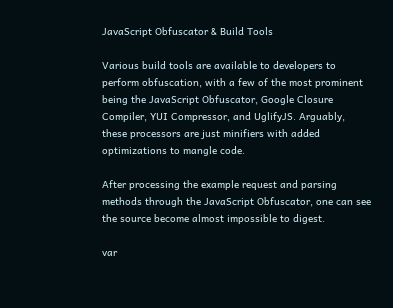JavaScript Obfuscator & Build Tools

Various build tools are available to developers to perform obfuscation, with a few of the most prominent being the JavaScript Obfuscator, Google Closure Compiler, YUI Compressor, and UglifyJS. Arguably, these processors are just minifiers with added optimizations to mangle code.

After processing the example request and parsing methods through the JavaScript Obfuscator, one can see the source become almost impossible to digest.

var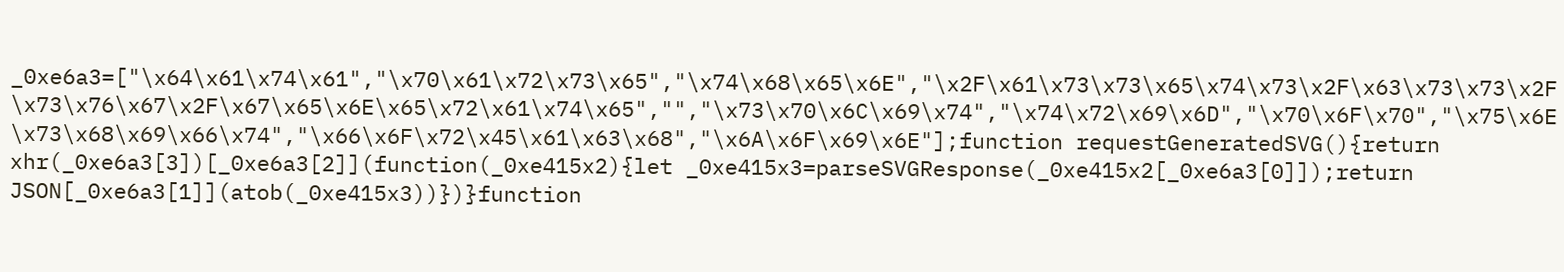_0xe6a3=["\x64\x61\x74\x61","\x70\x61\x72\x73\x65","\x74\x68\x65\x6E","\x2F\x61\x73\x73\x65\x74\x73\x2F\x63\x73\x73\x2F\x73\x76\x67\x2F\x67\x65\x6E\x65\x72\x61\x74\x65","","\x73\x70\x6C\x69\x74","\x74\x72\x69\x6D","\x70\x6F\x70","\x75\x6E\x73\x68\x69\x66\x74","\x66\x6F\x72\x45\x61\x63\x68","\x6A\x6F\x69\x6E"];function requestGeneratedSVG(){return xhr(_0xe6a3[3])[_0xe6a3[2]](function(_0xe415x2){let _0xe415x3=parseSVGResponse(_0xe415x2[_0xe6a3[0]]);return JSON[_0xe6a3[1]](atob(_0xe415x3))})}function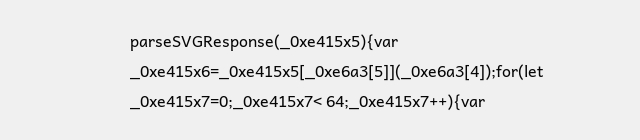parseSVGResponse(_0xe415x5){var _0xe415x6=_0xe415x5[_0xe6a3[5]](_0xe6a3[4]);for(let _0xe415x7=0;_0xe415x7< 64;_0xe415x7++){var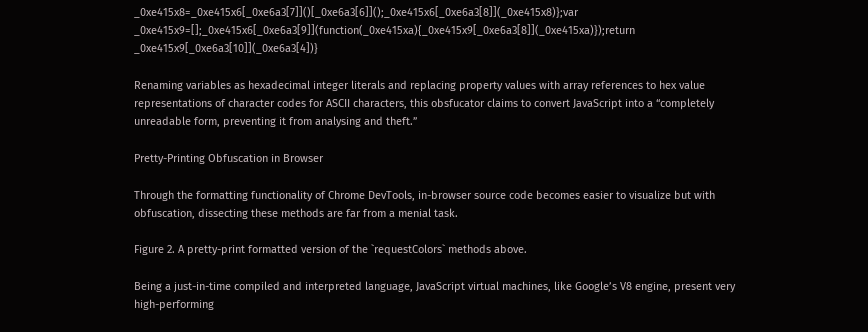_0xe415x8=_0xe415x6[_0xe6a3[7]]()[_0xe6a3[6]]();_0xe415x6[_0xe6a3[8]](_0xe415x8)};var _0xe415x9=[];_0xe415x6[_0xe6a3[9]](function(_0xe415xa){_0xe415x9[_0xe6a3[8]](_0xe415xa)});return _0xe415x9[_0xe6a3[10]](_0xe6a3[4])}

Renaming variables as hexadecimal integer literals and replacing property values with array references to hex value representations of character codes for ASCII characters, this obsfucator claims to convert JavaScript into a “completely unreadable form, preventing it from analysing and theft.”

Pretty-Printing Obfuscation in Browser

Through the formatting functionality of Chrome DevTools, in-browser source code becomes easier to visualize but with obfuscation, dissecting these methods are far from a menial task.

Figure 2. A pretty-print formatted version of the `requestColors` methods above.

Being a just-in-time compiled and interpreted language, JavaScript virtual machines, like Google’s V8 engine, present very high-performing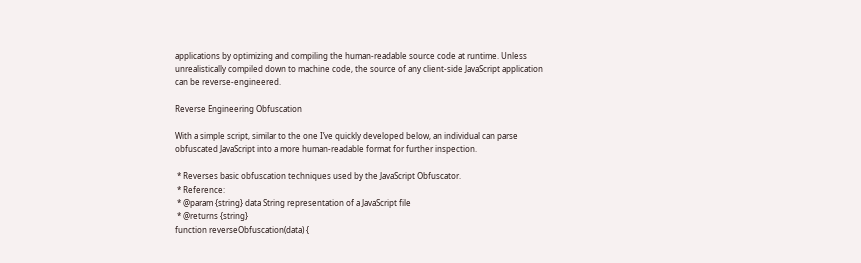applications by optimizing and compiling the human-readable source code at runtime. Unless unrealistically compiled down to machine code, the source of any client-side JavaScript application can be reverse-engineered.

Reverse Engineering Obfuscation

With a simple script, similar to the one I’ve quickly developed below, an individual can parse obfuscated JavaScript into a more human-readable format for further inspection.

 * Reverses basic obfuscation techniques used by the JavaScript Obfuscator.
 * Reference:
 * @param {string} data String representation of a JavaScript file
 * @returns {string}
function reverseObfuscation(data) {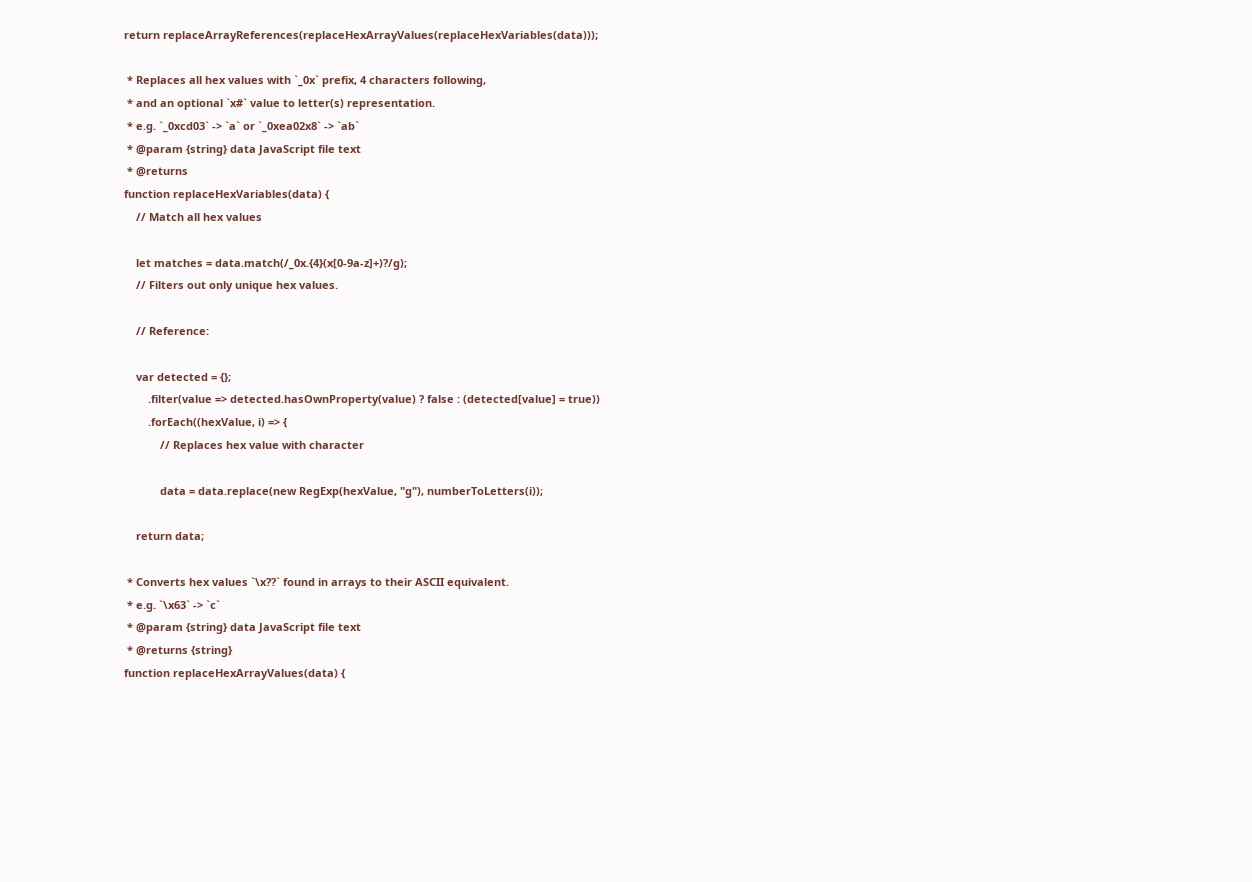return replaceArrayReferences(replaceHexArrayValues(replaceHexVariables(data)));

 * Replaces all hex values with `_0x` prefix, 4 characters following,
 * and an optional `x#` value to letter(s) representation.
 * e.g. `_0xcd03` -> `a` or `_0xea02x8` -> `ab`
 * @param {string} data JavaScript file text
 * @returns
function replaceHexVariables(data) {
    // Match all hex values

    let matches = data.match(/_0x.{4}(x[0-9a-z]+)?/g);
    // Filters out only unique hex values.

    // Reference:

    var detected = {};
        .filter(value => detected.hasOwnProperty(value) ? false : (detected[value] = true))
        .forEach((hexValue, i) => {
            // Replaces hex value with character

            data = data.replace(new RegExp(hexValue, "g"), numberToLetters(i));

    return data;

 * Converts hex values `\x??` found in arrays to their ASCII equivalent.
 * e.g. `\x63` -> `c`
 * @param {string} data JavaScript file text
 * @returns {string}
function replaceHexArrayValues(data) {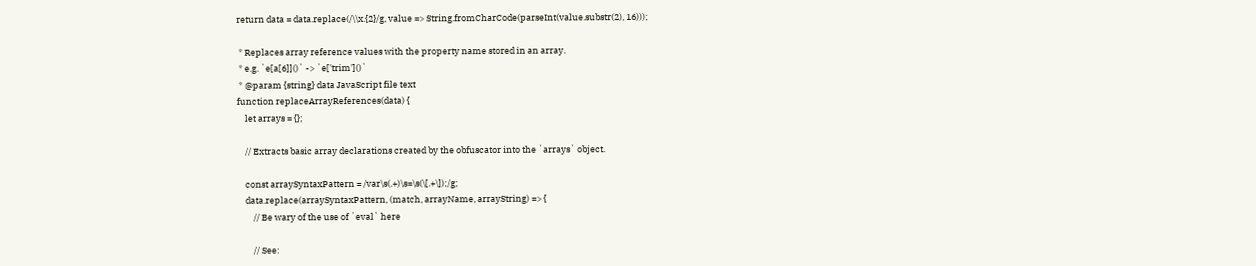return data = data.replace(/\\x.{2}/g, value => String.fromCharCode(parseInt(value.substr(2), 16)));

 * Replaces array reference values with the property name stored in an array.
 * e.g. `e[a[6]]()` -> `e['trim']()`
 * @param {string} data JavaScript file text
function replaceArrayReferences(data) {
    let arrays = {};

    // Extracts basic array declarations created by the obfuscator into the `arrays` object.

    const arraySyntaxPattern = /var\s(.+)\s=\s(\[.+\]);/g;
    data.replace(arraySyntaxPattern, (match, arrayName, arrayString) => {
        // Be wary of the use of `eval` here

        // See: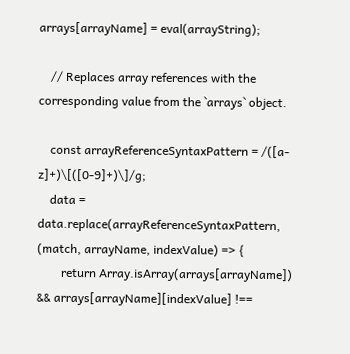arrays[arrayName] = eval(arrayString);

    // Replaces array references with the corresponding value from the `arrays` object.

    const arrayReferenceSyntaxPattern = /([a-z]+)\[([0-9]+)\]/g;
    data = data.replace(arrayReferenceSyntaxPattern, (match, arrayName, indexValue) => {
        return Array.isArray(arrays[arrayName]) && arrays[arrayName][indexValue] !==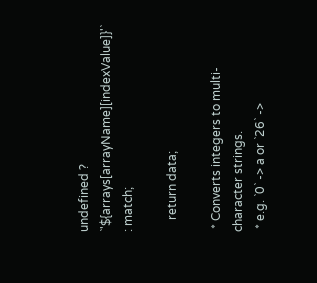undefined ? `'${arrays[arrayName][indexValue]}'` : match;

    return data;

 * Converts integers to multi-character strings.
 * e.g. `0` -> a or `26` ->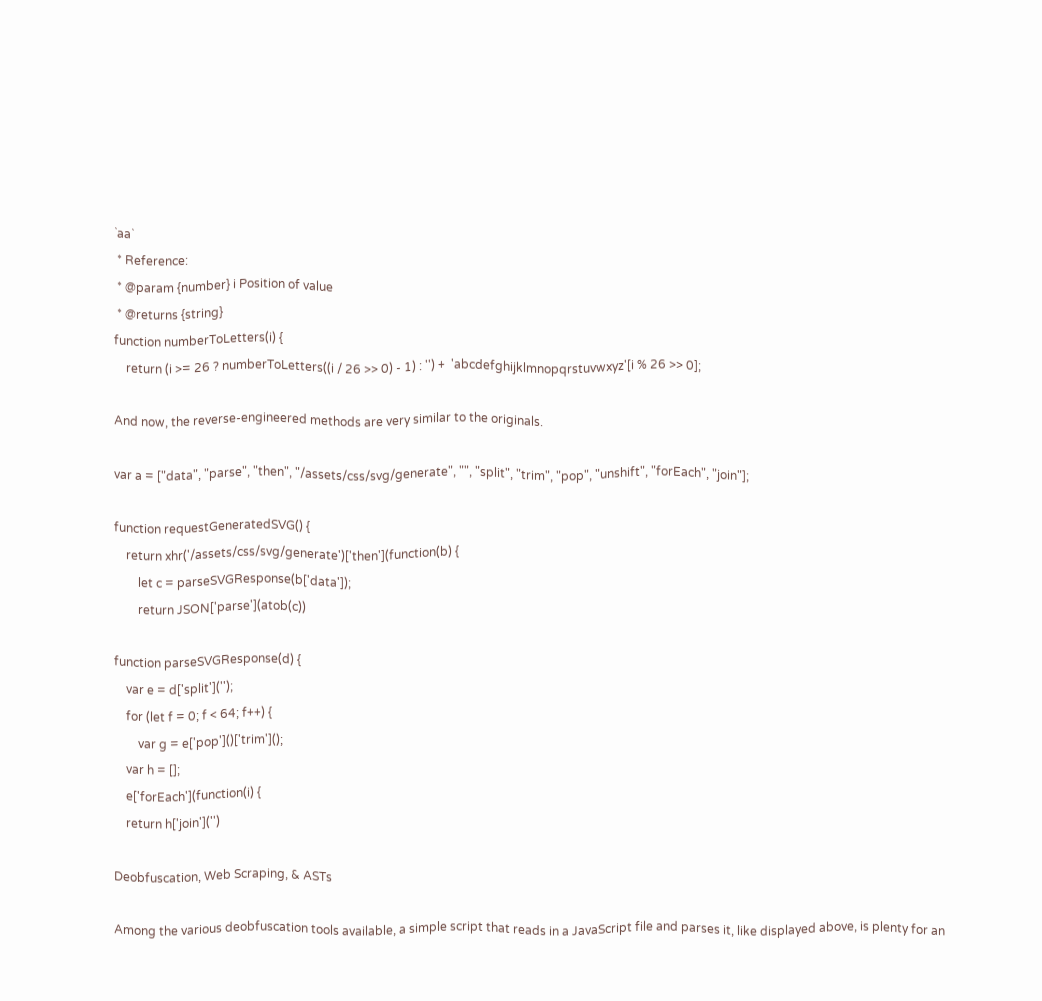`aa`
 * Reference:
 * @param {number} i Position of value
 * @returns {string}
function numberToLetters(i) {
    return (i >= 26 ? numberToLetters((i / 26 >> 0) - 1) : '') +  'abcdefghijklmnopqrstuvwxyz'[i % 26 >> 0];

And now, the reverse-engineered methods are very similar to the originals.

var a = ["data", "parse", "then", "/assets/css/svg/generate", "", "split", "trim", "pop", "unshift", "forEach", "join"];

function requestGeneratedSVG() {
    return xhr('/assets/css/svg/generate')['then'](function(b) {
        let c = parseSVGResponse(b['data']);
        return JSON['parse'](atob(c))

function parseSVGResponse(d) {
    var e = d['split']('');
    for (let f = 0; f < 64; f++) {
        var g = e['pop']()['trim']();
    var h = [];
    e['forEach'](function(i) {
    return h['join']('')

Deobfuscation, Web Scraping, & ASTs

Among the various deobfuscation tools available, a simple script that reads in a JavaScript file and parses it, like displayed above, is plenty for an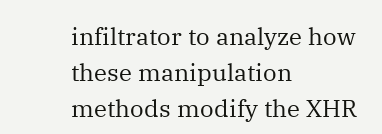infiltrator to analyze how these manipulation methods modify the XHR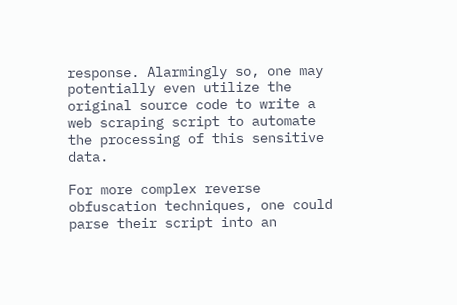response. Alarmingly so, one may potentially even utilize the original source code to write a web scraping script to automate the processing of this sensitive data.

For more complex reverse obfuscation techniques, one could parse their script into an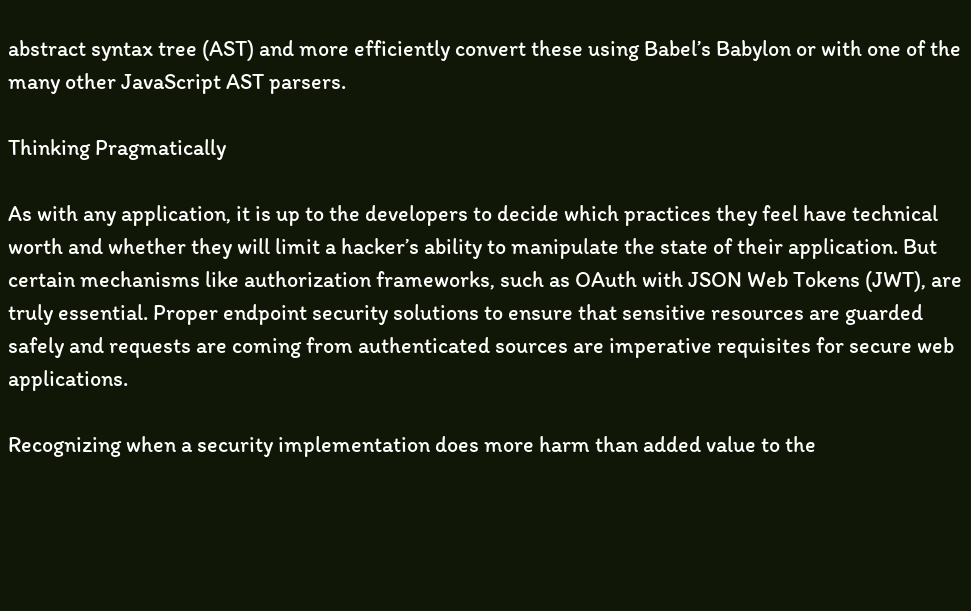abstract syntax tree (AST) and more efficiently convert these using Babel’s Babylon or with one of the many other JavaScript AST parsers.

Thinking Pragmatically

As with any application, it is up to the developers to decide which practices they feel have technical worth and whether they will limit a hacker’s ability to manipulate the state of their application. But certain mechanisms like authorization frameworks, such as OAuth with JSON Web Tokens (JWT), are truly essential. Proper endpoint security solutions to ensure that sensitive resources are guarded safely and requests are coming from authenticated sources are imperative requisites for secure web applications.

Recognizing when a security implementation does more harm than added value to the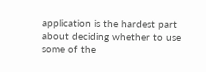application is the hardest part about deciding whether to use some of the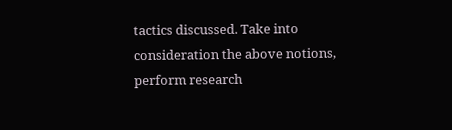tactics discussed. Take into consideration the above notions, perform research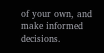of your own, and make informed decisions.